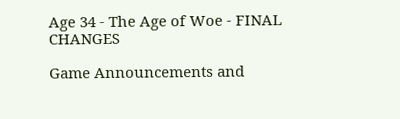Age 34 - The Age of Woe - FINAL CHANGES

Game Announcements and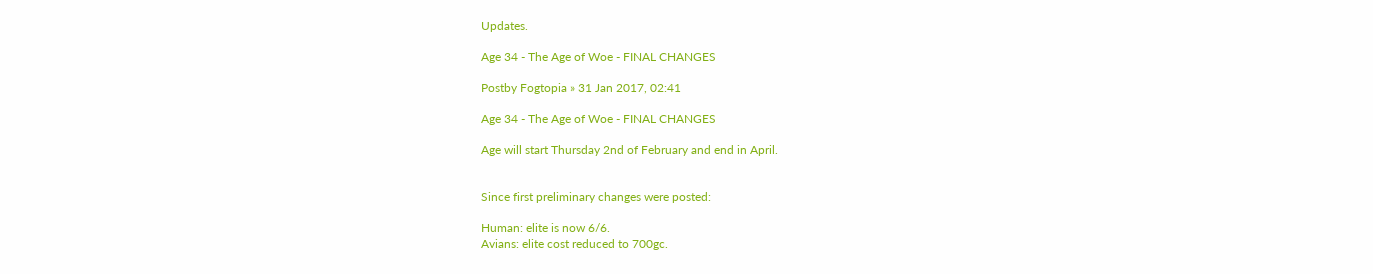Updates.

Age 34 - The Age of Woe - FINAL CHANGES

Postby Fogtopia » 31 Jan 2017, 02:41

Age 34 - The Age of Woe - FINAL CHANGES

Age will start Thursday 2nd of February and end in April.


Since first preliminary changes were posted:

Human: elite is now 6/6.
Avians: elite cost reduced to 700gc.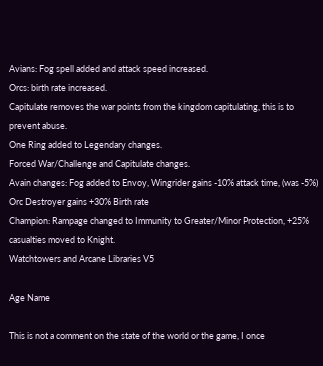Avians: Fog spell added and attack speed increased.
Orcs: birth rate increased.
Capitulate removes the war points from the kingdom capitulating, this is to prevent abuse.
One Ring added to Legendary changes.
Forced War/Challenge and Capitulate changes.
Avain changes: Fog added to Envoy, Wingrider gains -10% attack time, (was -5%)
Orc Destroyer gains +30% Birth rate
Champion: Rampage changed to Immunity to Greater/Minor Protection, +25% casualties moved to Knight.
Watchtowers and Arcane Libraries V5

Age Name

This is not a comment on the state of the world or the game, I once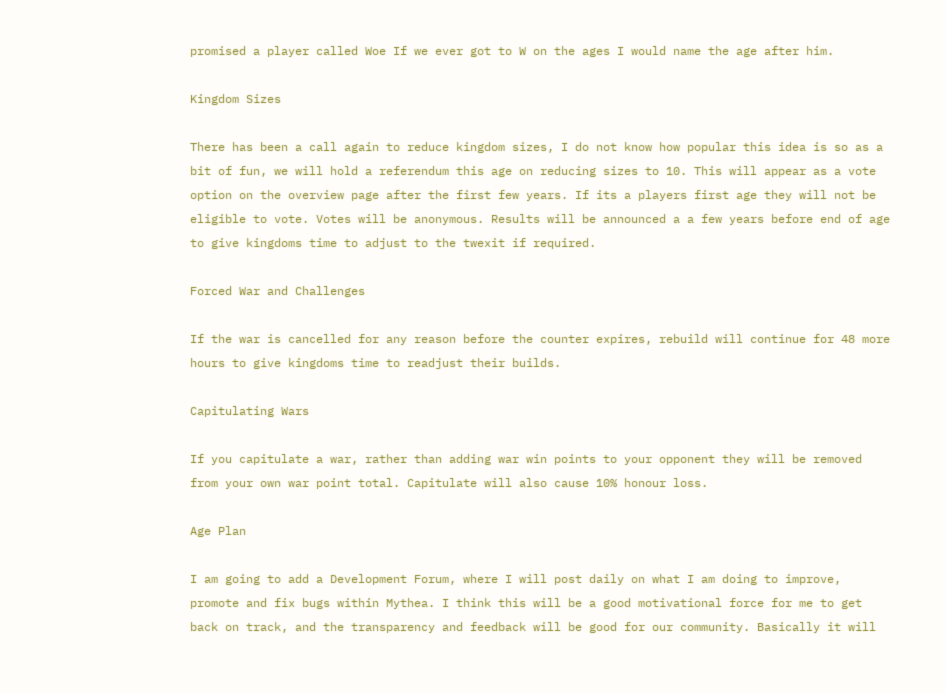promised a player called Woe If we ever got to W on the ages I would name the age after him.

Kingdom Sizes

There has been a call again to reduce kingdom sizes, I do not know how popular this idea is so as a bit of fun, we will hold a referendum this age on reducing sizes to 10. This will appear as a vote option on the overview page after the first few years. If its a players first age they will not be eligible to vote. Votes will be anonymous. Results will be announced a a few years before end of age to give kingdoms time to adjust to the twexit if required.

Forced War and Challenges

If the war is cancelled for any reason before the counter expires, rebuild will continue for 48 more hours to give kingdoms time to readjust their builds.

Capitulating Wars

If you capitulate a war, rather than adding war win points to your opponent they will be removed from your own war point total. Capitulate will also cause 10% honour loss.

Age Plan

I am going to add a Development Forum, where I will post daily on what I am doing to improve, promote and fix bugs within Mythea. I think this will be a good motivational force for me to get back on track, and the transparency and feedback will be good for our community. Basically it will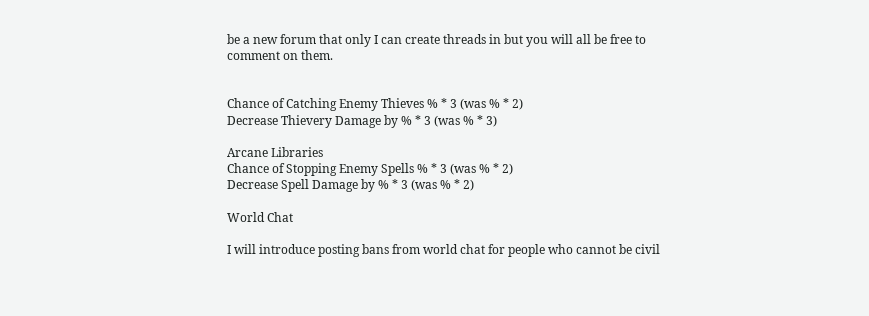be a new forum that only I can create threads in but you will all be free to comment on them.


Chance of Catching Enemy Thieves % * 3 (was % * 2)
Decrease Thievery Damage by % * 3 (was % * 3)

Arcane Libraries
Chance of Stopping Enemy Spells % * 3 (was % * 2)
Decrease Spell Damage by % * 3 (was % * 2)

World Chat

I will introduce posting bans from world chat for people who cannot be civil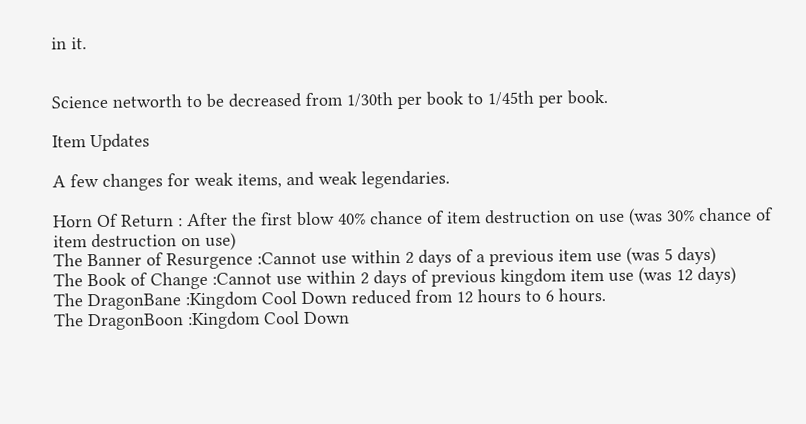in it.


Science networth to be decreased from 1/30th per book to 1/45th per book.

Item Updates

A few changes for weak items, and weak legendaries.

Horn Of Return : After the first blow 40% chance of item destruction on use (was 30% chance of item destruction on use)
The Banner of Resurgence :Cannot use within 2 days of a previous item use (was 5 days)
The Book of Change :Cannot use within 2 days of previous kingdom item use (was 12 days)
The DragonBane :Kingdom Cool Down reduced from 12 hours to 6 hours.
The DragonBoon :Kingdom Cool Down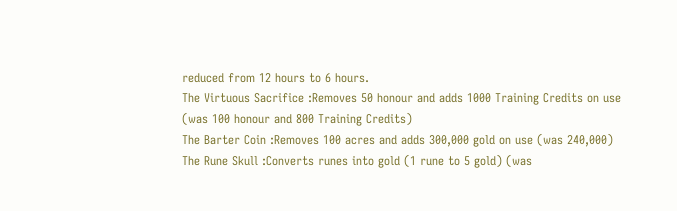reduced from 12 hours to 6 hours.
The Virtuous Sacrifice :Removes 50 honour and adds 1000 Training Credits on use (was 100 honour and 800 Training Credits)
The Barter Coin :Removes 100 acres and adds 300,000 gold on use (was 240,000)
The Rune Skull :Converts runes into gold (1 rune to 5 gold) (was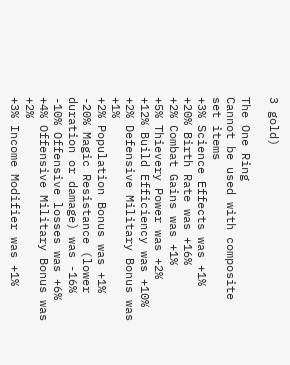3 gold)

The One Ring
Cannot be used with composite set items
+3% Science Effects was +1%
+20% Birth Rate was +16%
+2% Combat Gains was +1%
+5% Thievery Power was +2%
+12% Build Efficiency was +10%
+2% Defensive Military Bonus was +1%
+2% Population Bonus was +1%
-20% Magic Resistance (lower duration or damage) was -16%
-10% Offensive losses was +6%
+4% Offensive Military Bonus was +2%
+3% Income Modifier was +1%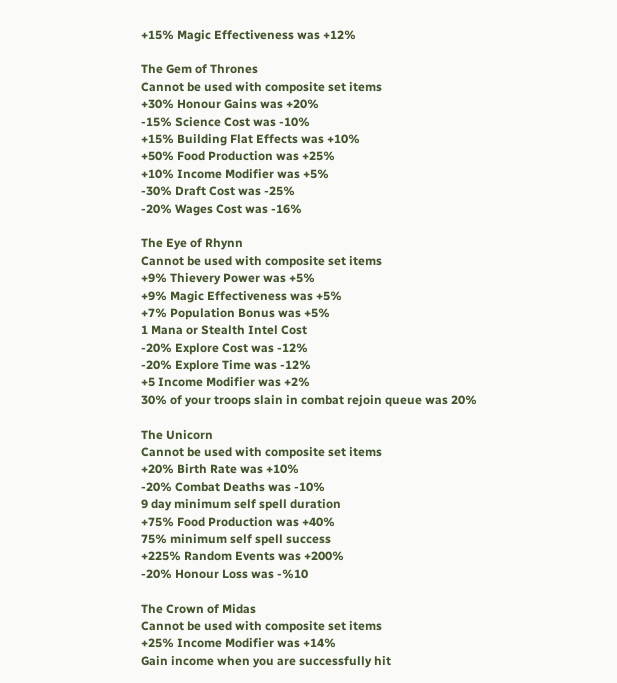+15% Magic Effectiveness was +12%

The Gem of Thrones
Cannot be used with composite set items
+30% Honour Gains was +20%
-15% Science Cost was -10%
+15% Building Flat Effects was +10%
+50% Food Production was +25%
+10% Income Modifier was +5%
-30% Draft Cost was -25%
-20% Wages Cost was -16%

The Eye of Rhynn
Cannot be used with composite set items
+9% Thievery Power was +5%
+9% Magic Effectiveness was +5%
+7% Population Bonus was +5%
1 Mana or Stealth Intel Cost
-20% Explore Cost was -12%
-20% Explore Time was -12%
+5 Income Modifier was +2%
30% of your troops slain in combat rejoin queue was 20%

The Unicorn
Cannot be used with composite set items
+20% Birth Rate was +10%
-20% Combat Deaths was -10%
9 day minimum self spell duration
+75% Food Production was +40%
75% minimum self spell success
+225% Random Events was +200%
-20% Honour Loss was -%10

The Crown of Midas
Cannot be used with composite set items
+25% Income Modifier was +14%
Gain income when you are successfully hit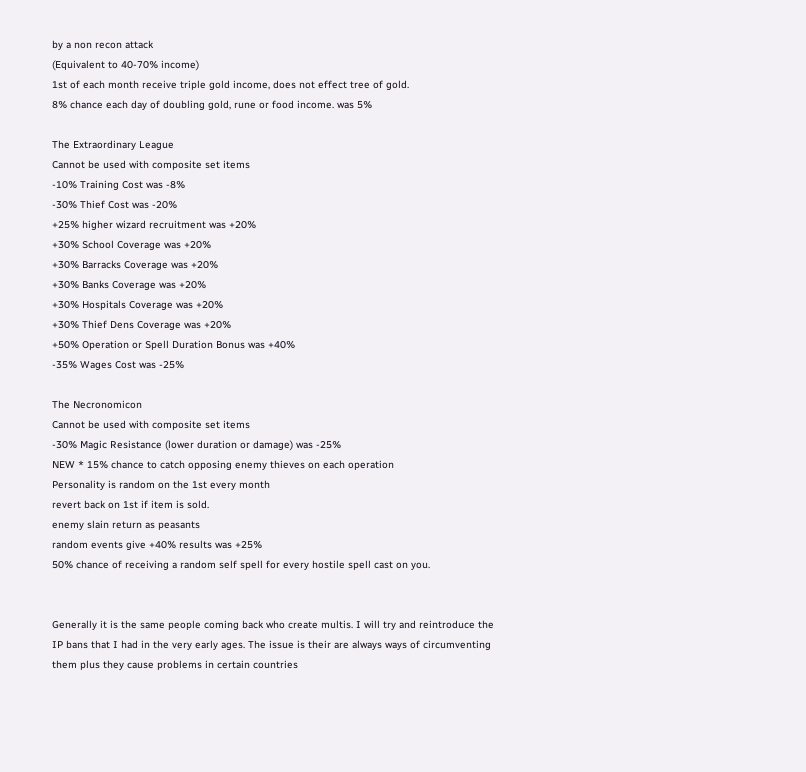by a non recon attack
(Equivalent to 40-70% income)
1st of each month receive triple gold income, does not effect tree of gold.
8% chance each day of doubling gold, rune or food income. was 5%

The Extraordinary League
Cannot be used with composite set items
-10% Training Cost was -8%
-30% Thief Cost was -20%
+25% higher wizard recruitment was +20%
+30% School Coverage was +20%
+30% Barracks Coverage was +20%
+30% Banks Coverage was +20%
+30% Hospitals Coverage was +20%
+30% Thief Dens Coverage was +20%
+50% Operation or Spell Duration Bonus was +40%
-35% Wages Cost was -25%

The Necronomicon
Cannot be used with composite set items
-30% Magic Resistance (lower duration or damage) was -25%
NEW * 15% chance to catch opposing enemy thieves on each operation
Personality is random on the 1st every month
revert back on 1st if item is sold.
enemy slain return as peasants
random events give +40% results was +25%
50% chance of receiving a random self spell for every hostile spell cast on you.


Generally it is the same people coming back who create multis. I will try and reintroduce the IP bans that I had in the very early ages. The issue is their are always ways of circumventing them plus they cause problems in certain countries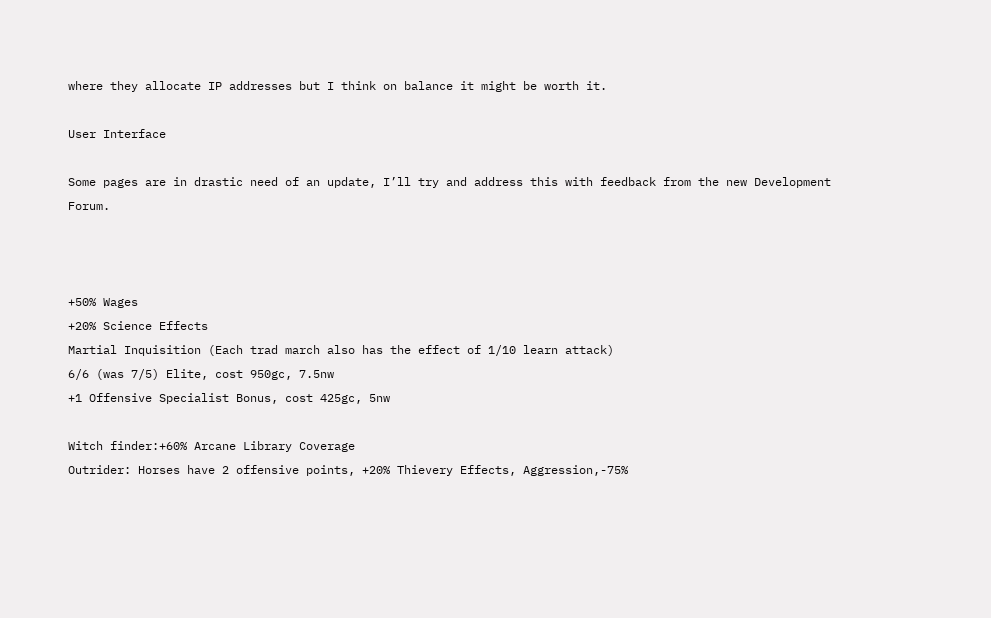where they allocate IP addresses but I think on balance it might be worth it.

User Interface

Some pages are in drastic need of an update, I’ll try and address this with feedback from the new Development Forum.



+50% Wages
+20% Science Effects
Martial Inquisition (Each trad march also has the effect of 1/10 learn attack)
6/6 (was 7/5) Elite, cost 950gc, 7.5nw
+1 Offensive Specialist Bonus, cost 425gc, 5nw

Witch finder:+60% Arcane Library Coverage
Outrider: Horses have 2 offensive points, +20% Thievery Effects, Aggression,-75%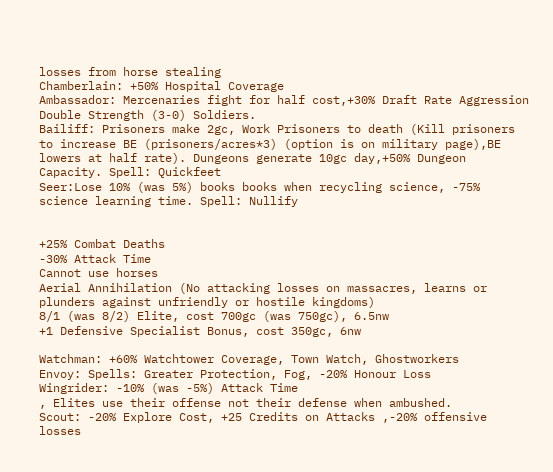losses from horse stealing
Chamberlain: +50% Hospital Coverage
Ambassador: Mercenaries fight for half cost,+30% Draft Rate Aggression Double Strength (3-0) Soldiers.
Bailiff: Prisoners make 2gc, Work Prisoners to death (Kill prisoners to increase BE (prisoners/acres*3) (option is on military page),BE lowers at half rate). Dungeons generate 10gc day,+50% Dungeon Capacity. Spell: Quickfeet
Seer:Lose 10% (was 5%) books books when recycling science, -75% science learning time. Spell: Nullify


+25% Combat Deaths
-30% Attack Time
Cannot use horses
Aerial Annihilation (No attacking losses on massacres, learns or plunders against unfriendly or hostile kingdoms)
8/1 (was 8/2) Elite, cost 700gc (was 750gc), 6.5nw
+1 Defensive Specialist Bonus, cost 350gc, 6nw

Watchman: +60% Watchtower Coverage, Town Watch, Ghostworkers
Envoy: Spells: Greater Protection, Fog, -20% Honour Loss
Wingrider: -10% (was -5%) Attack Time
, Elites use their offense not their defense when ambushed.
Scout: -20% Explore Cost, +25 Credits on Attacks ,-20% offensive losses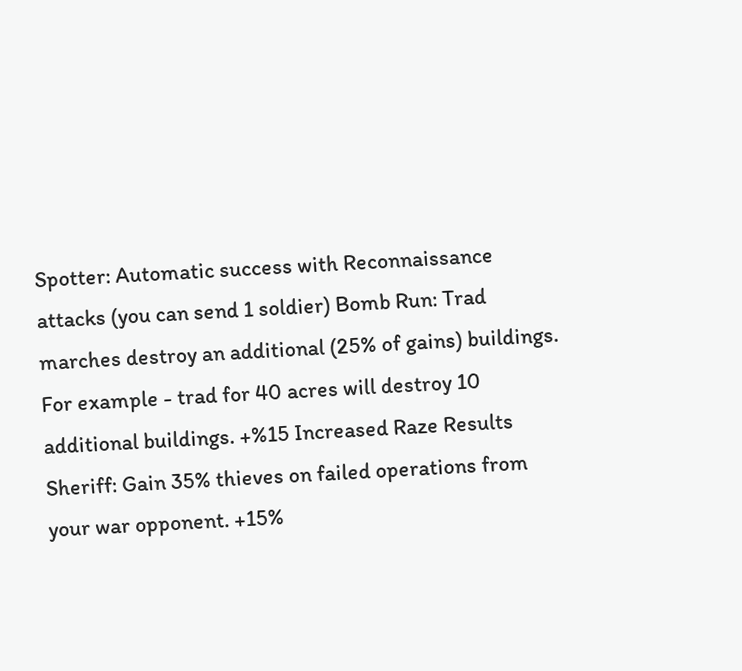Spotter: Automatic success with Reconnaissance attacks (you can send 1 soldier) Bomb Run: Trad marches destroy an additional (25% of gains) buildings. For example - trad for 40 acres will destroy 10 additional buildings. +%15 Increased Raze Results
Sheriff: Gain 35% thieves on failed operations from your war opponent. +15%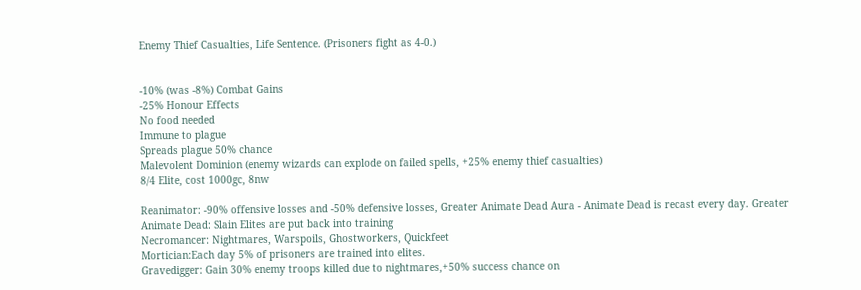Enemy Thief Casualties, Life Sentence. (Prisoners fight as 4-0.)


-10% (was -8%) Combat Gains
-25% Honour Effects
No food needed
Immune to plague
Spreads plague 50% chance
Malevolent Dominion (enemy wizards can explode on failed spells, +25% enemy thief casualties)
8/4 Elite, cost 1000gc, 8nw

Reanimator: -90% offensive losses and -50% defensive losses, Greater Animate Dead Aura - Animate Dead is recast every day. Greater Animate Dead: Slain Elites are put back into training
Necromancer: Nightmares, Warspoils, Ghostworkers, Quickfeet
Mortician:Each day 5% of prisoners are trained into elites.
Gravedigger: Gain 30% enemy troops killed due to nightmares,+50% success chance on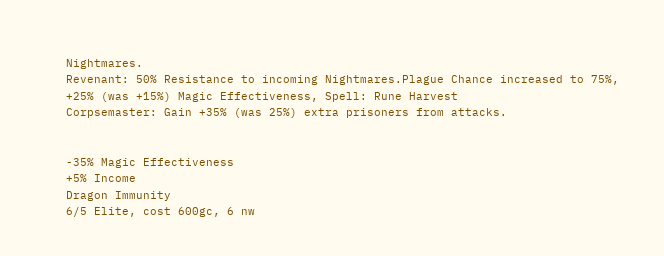Nightmares.
Revenant: 50% Resistance to incoming Nightmares.Plague Chance increased to 75%, +25% (was +15%) Magic Effectiveness, Spell: Rune Harvest
Corpsemaster: Gain +35% (was 25%) extra prisoners from attacks.


-35% Magic Effectiveness
+5% Income
Dragon Immunity
6/5 Elite, cost 600gc, 6 nw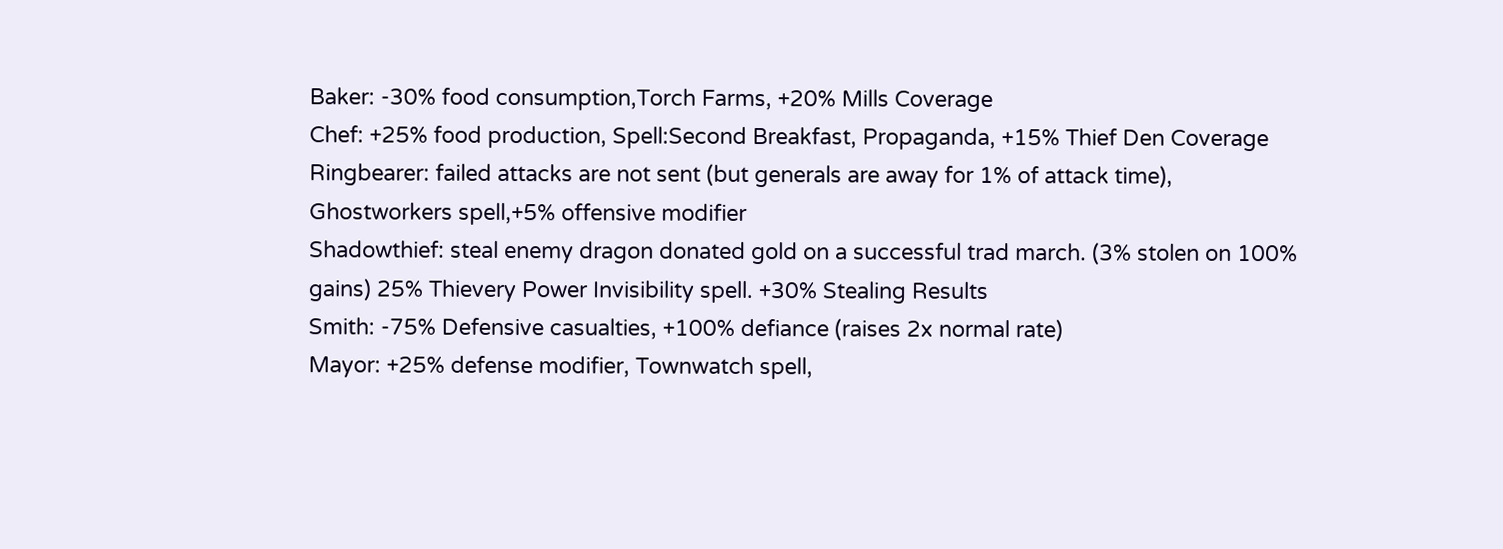Baker: -30% food consumption,Torch Farms, +20% Mills Coverage
Chef: +25% food production, Spell:Second Breakfast, Propaganda, +15% Thief Den Coverage
Ringbearer: failed attacks are not sent (but generals are away for 1% of attack time), Ghostworkers spell,+5% offensive modifier
Shadowthief: steal enemy dragon donated gold on a successful trad march. (3% stolen on 100% gains) 25% Thievery Power Invisibility spell. +30% Stealing Results
Smith: -75% Defensive casualties, +100% defiance (raises 2x normal rate)
Mayor: +25% defense modifier, Townwatch spell,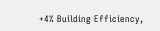+4% Building Efficiency,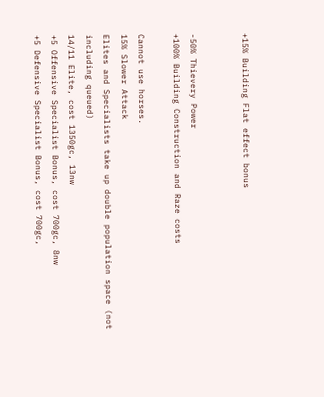+15% Building Flat effect bonus


-50% Thievery Power
+100% Building Construction and Raze costs

Cannot use horses.
15% Slower Attack
Elites and Specialists take up double population space (not including queued)
14/11 Elite, cost 1350gc, 13nw
+5 Offensive Specialist Bonus, cost 700gc, 8nw
+5 Defensive Specialist Bonus, cost 700gc,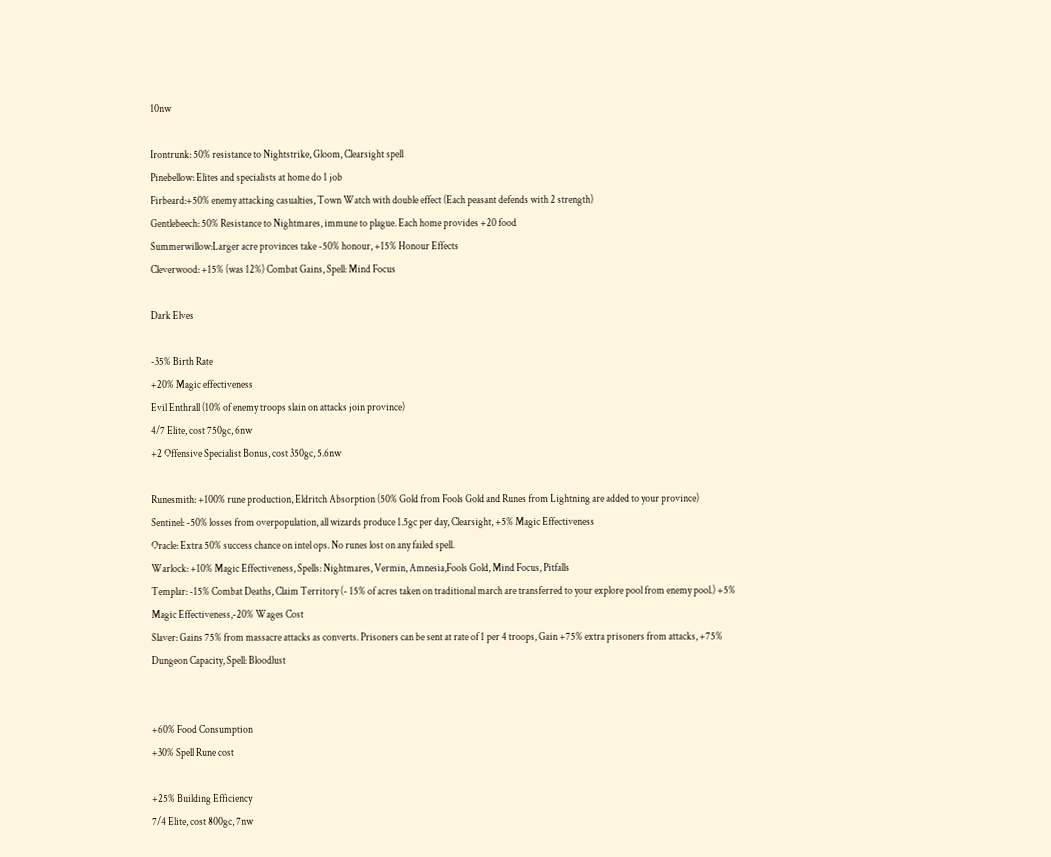10nw

Irontrunk: 50% resistance to Nightstrike, Gloom, Clearsight spell
Pinebellow: Elites and specialists at home do 1 job
Firbeard:+50% enemy attacking casualties, Town Watch with double effect (Each peasant defends with 2 strength)
Gentlebeech: 50% Resistance to Nightmares, immune to plague. Each home provides +20 food
Summerwillow:Larger acre provinces take -50% honour, +15% Honour Effects
Cleverwood: +15% (was 12%) Combat Gains, Spell: Mind Focus

Dark Elves

-35% Birth Rate
+20% Magic effectiveness
Evil Enthrall (10% of enemy troops slain on attacks join province)
4/7 Elite, cost 750gc, 6nw
+2 Offensive Specialist Bonus, cost 350gc, 5.6nw

Runesmith: +100% rune production, Eldritch Absorption (50% Gold from Fools Gold and Runes from Lightning are added to your province)
Sentinel: -50% losses from overpopulation, all wizards produce 1.5gc per day, Clearsight, +5% Magic Effectiveness
Oracle: Extra 50% success chance on intel ops. No runes lost on any failed spell.
Warlock: +10% Magic Effectiveness, Spells: Nightmares, Vermin, Amnesia,Fools Gold, Mind Focus, Pitfalls
Templar: -15% Combat Deaths, Claim Territory (- 15% of acres taken on traditional march are transferred to your explore pool from enemy pool.) +5% Magic Effectiveness,-20% Wages Cost
Slaver: Gains 75% from massacre attacks as converts. Prisoners can be sent at rate of 1 per 4 troops, Gain +75% extra prisoners from attacks, +75% Dungeon Capacity, Spell: Bloodlust


+60% Food Consumption
+30% Spell Rune cost

+25% Building Efficiency
7/4 Elite, cost 800gc, 7nw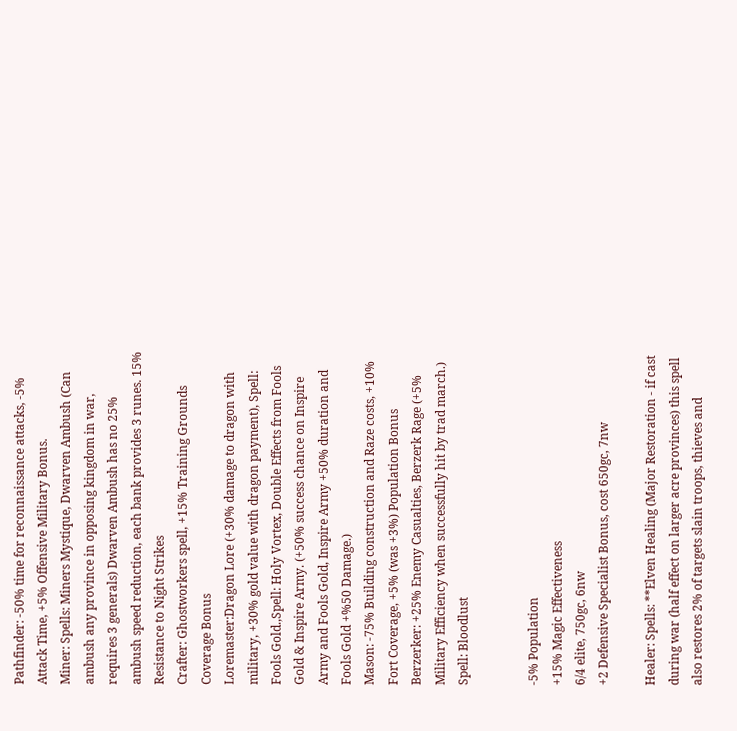Pathfinder: -50% time for reconnaissance attacks, -5% Attack Time, +5% Offensive Military Bonus.
Miner: Spells: Miners Mystique, Dwarven Ambush (Can ambush any province in opposing kingdom in war, requires 3 generals) Dwarven Ambush has no 25% ambush speed reduction, each bank provides 3 runes. 15% Resistance to Night Strikes
Crafter: Ghostworkers spell, +15% Training Grounds Coverage Bonus
Loremaster:Dragon Lore (+30% damage to dragon with military, +30% gold value with dragon payment), Spell: Fools Gold.,Spell: Holy Vortex, Double Effects from Fools Gold & Inspire Army. (+50% success chance on Inspire Army and Fools Gold, Inspire Army +50% duration and Fools Gold +%50 Damage.)
Mason: -75% Building construction and Raze costs, +10% Fort Coverage, +5% (was +3%) Population Bonus
Berzerker: +25% Enemy Casualties, Berzerk Rage (+5% Military Efficiency when successfully hit by trad march.) Spell: Bloodlust


-5% Population
+15% Magic Effectiveness
6/4 elite, 750gc, 6nw
+2 Defensive Specialist Bonus, cost 650gc, 7nw

Healer: Spells: **Elven Healing (Major Restoration - if cast during war (half effect on larger acre provinces) this spell also restores 2% of targets slain troops, thieves and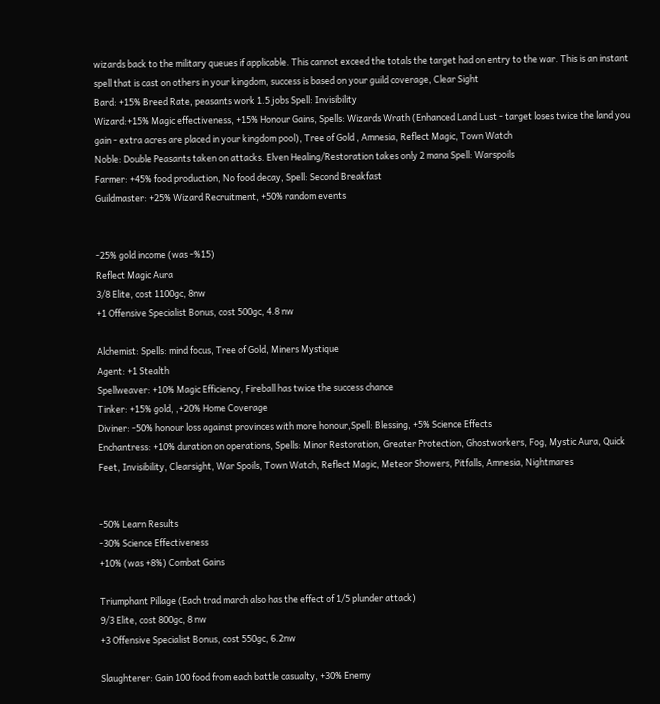wizards back to the military queues if applicable. This cannot exceed the totals the target had on entry to the war. This is an instant spell that is cast on others in your kingdom, success is based on your guild coverage, Clear Sight
Bard: +15% Breed Rate, peasants work 1.5 jobs Spell: Invisibility
Wizard:+15% Magic effectiveness, +15% Honour Gains, Spells: Wizards Wrath (Enhanced Land Lust - target loses twice the land you gain - extra acres are placed in your kingdom pool), Tree of Gold , Amnesia, Reflect Magic, Town Watch
Noble: Double Peasants taken on attacks. Elven Healing/Restoration takes only 2 mana Spell: Warspoils
Farmer: +45% food production, No food decay, Spell: Second Breakfast
Guildmaster: +25% Wizard Recruitment, +50% random events


-25% gold income (was -%15)
Reflect Magic Aura
3/8 Elite, cost 1100gc, 8nw
+1 Offensive Specialist Bonus, cost 500gc, 4.8 nw

Alchemist: Spells: mind focus, Tree of Gold, Miners Mystique
Agent: +1 Stealth
Spellweaver: +10% Magic Efficiency, Fireball has twice the success chance
Tinker: +15% gold, ,+20% Home Coverage
Diviner: -50% honour loss against provinces with more honour,Spell: Blessing, +5% Science Effects
Enchantress: +10% duration on operations, Spells: Minor Restoration, Greater Protection, Ghostworkers, Fog, Mystic Aura, Quick Feet, Invisibility, Clearsight, War Spoils, Town Watch, Reflect Magic, Meteor Showers, Pitfalls, Amnesia, Nightmares


-50% Learn Results
-30% Science Effectiveness
+10% (was +8%) Combat Gains

Triumphant Pillage (Each trad march also has the effect of 1/5 plunder attack)
9/3 Elite, cost 800gc, 8 nw
+3 Offensive Specialist Bonus, cost 550gc, 6.2nw

Slaughterer: Gain 100 food from each battle casualty, +30% Enemy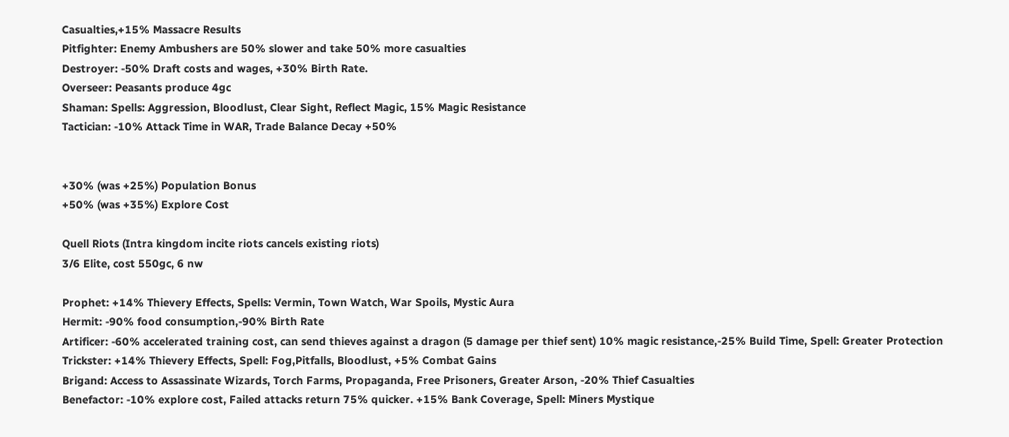Casualties,+15% Massacre Results
Pitfighter: Enemy Ambushers are 50% slower and take 50% more casualties
Destroyer: -50% Draft costs and wages, +30% Birth Rate.
Overseer: Peasants produce 4gc
Shaman: Spells: Aggression, Bloodlust, Clear Sight, Reflect Magic, 15% Magic Resistance
Tactician: -10% Attack Time in WAR, Trade Balance Decay +50%


+30% (was +25%) Population Bonus
+50% (was +35%) Explore Cost

Quell Riots (Intra kingdom incite riots cancels existing riots)
3/6 Elite, cost 550gc, 6 nw

Prophet: +14% Thievery Effects, Spells: Vermin, Town Watch, War Spoils, Mystic Aura
Hermit: -90% food consumption,-90% Birth Rate
Artificer: -60% accelerated training cost, can send thieves against a dragon (5 damage per thief sent) 10% magic resistance,-25% Build Time, Spell: Greater Protection
Trickster: +14% Thievery Effects, Spell: Fog,Pitfalls, Bloodlust, +5% Combat Gains
Brigand: Access to Assassinate Wizards, Torch Farms, Propaganda, Free Prisoners, Greater Arson, -20% Thief Casualties
Benefactor: -10% explore cost, Failed attacks return 75% quicker. +15% Bank Coverage, Spell: Miners Mystique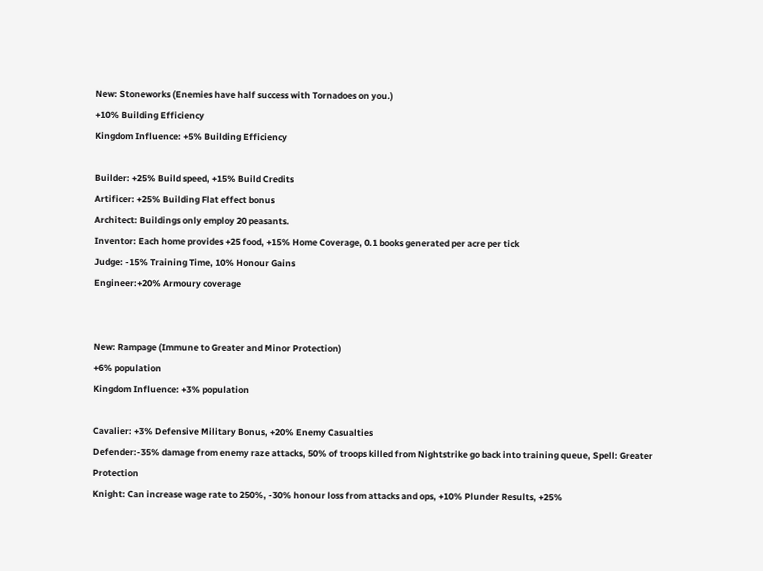New: Stoneworks (Enemies have half success with Tornadoes on you.)
+10% Building Efficiency
Kingdom Influence: +5% Building Efficiency

Builder: +25% Build speed, +15% Build Credits
Artificer: +25% Building Flat effect bonus
Architect: Buildings only employ 20 peasants.
Inventor: Each home provides +25 food, +15% Home Coverage, 0.1 books generated per acre per tick
Judge: -15% Training Time, 10% Honour Gains
Engineer:+20% Armoury coverage


New: Rampage (Immune to Greater and Minor Protection)
+6% population
Kingdom Influence: +3% population

Cavalier: +3% Defensive Military Bonus, +20% Enemy Casualties
Defender:-35% damage from enemy raze attacks, 50% of troops killed from Nightstrike go back into training queue, Spell: Greater Protection
Knight: Can increase wage rate to 250%, -30% honour loss from attacks and ops, +10% Plunder Results, +25%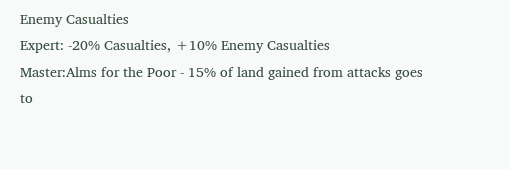Enemy Casualties
Expert: -20% Casualties, +10% Enemy Casualties
Master:Alms for the Poor - 15% of land gained from attacks goes to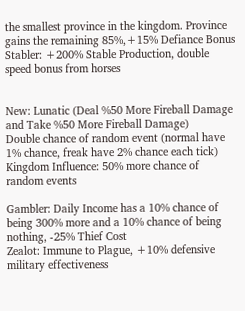the smallest province in the kingdom. Province gains the remaining 85%,+15% Defiance Bonus
Stabler: +200% Stable Production, double speed bonus from horses


New: Lunatic (Deal %50 More Fireball Damage and Take %50 More Fireball Damage)
Double chance of random event (normal have 1% chance, freak have 2% chance each tick)
Kingdom Influence: 50% more chance of random events

Gambler: Daily Income has a 10% chance of being 300% more and a 10% chance of being nothing, -25% Thief Cost
Zealot: Immune to Plague, +10% defensive military effectiveness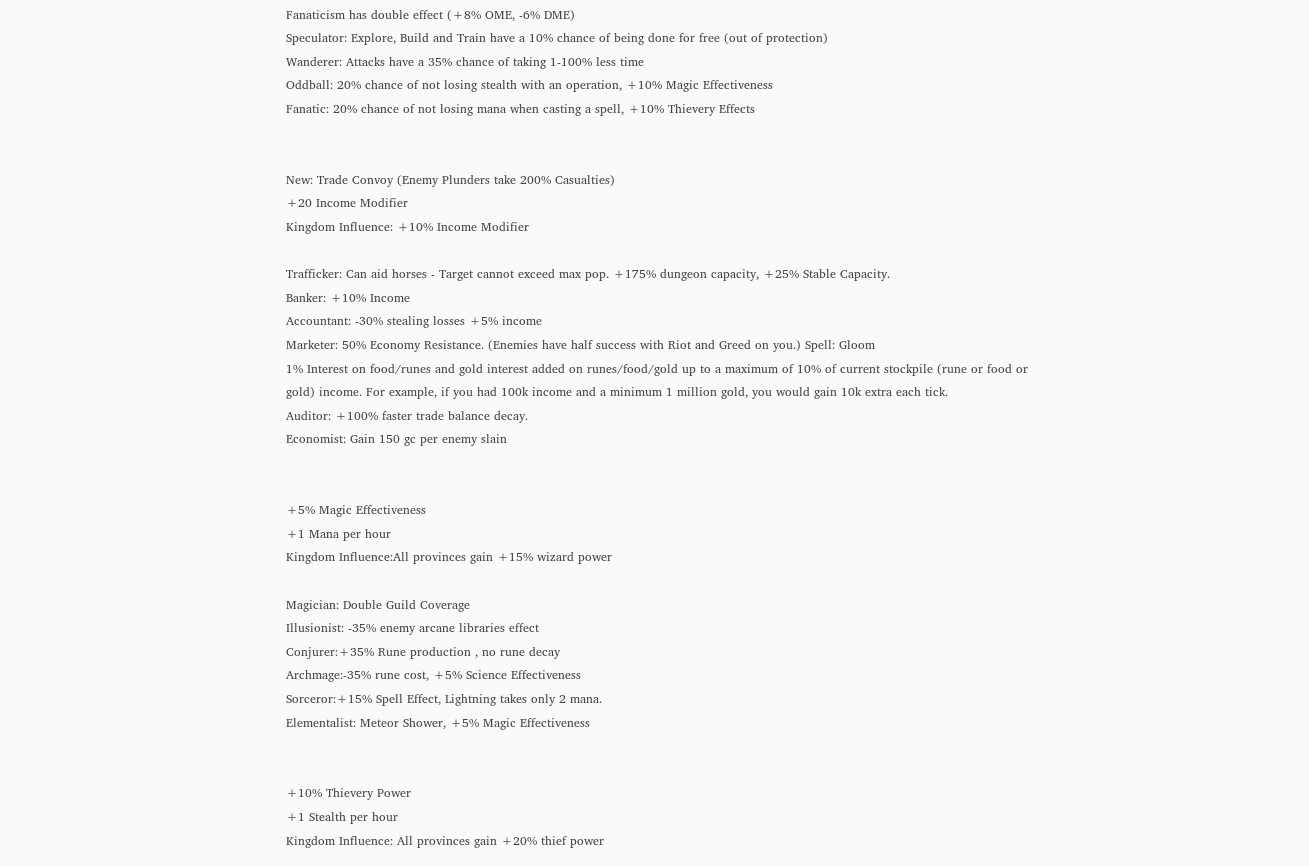Fanaticism has double effect (+8% OME, -6% DME)
Speculator: Explore, Build and Train have a 10% chance of being done for free (out of protection)
Wanderer: Attacks have a 35% chance of taking 1-100% less time
Oddball: 20% chance of not losing stealth with an operation, +10% Magic Effectiveness
Fanatic: 20% chance of not losing mana when casting a spell, +10% Thievery Effects


New: Trade Convoy (Enemy Plunders take 200% Casualties)
+20 Income Modifier
Kingdom Influence: +10% Income Modifier

Trafficker: Can aid horses - Target cannot exceed max pop. +175% dungeon capacity, +25% Stable Capacity.
Banker: +10% Income
Accountant: -30% stealing losses +5% income
Marketer: 50% Economy Resistance. (Enemies have half success with Riot and Greed on you.) Spell: Gloom
1% Interest on food/runes and gold interest added on runes/food/gold up to a maximum of 10% of current stockpile (rune or food or gold) income. For example, if you had 100k income and a minimum 1 million gold, you would gain 10k extra each tick.
Auditor: +100% faster trade balance decay.
Economist: Gain 150 gc per enemy slain


+5% Magic Effectiveness
+1 Mana per hour
Kingdom Influence:All provinces gain +15% wizard power

Magician: Double Guild Coverage
Illusionist: -35% enemy arcane libraries effect
Conjurer:+35% Rune production , no rune decay
Archmage:-35% rune cost, +5% Science Effectiveness
Sorceror:+15% Spell Effect, Lightning takes only 2 mana.
Elementalist: Meteor Shower, +5% Magic Effectiveness


+10% Thievery Power
+1 Stealth per hour
Kingdom Influence: All provinces gain +20% thief power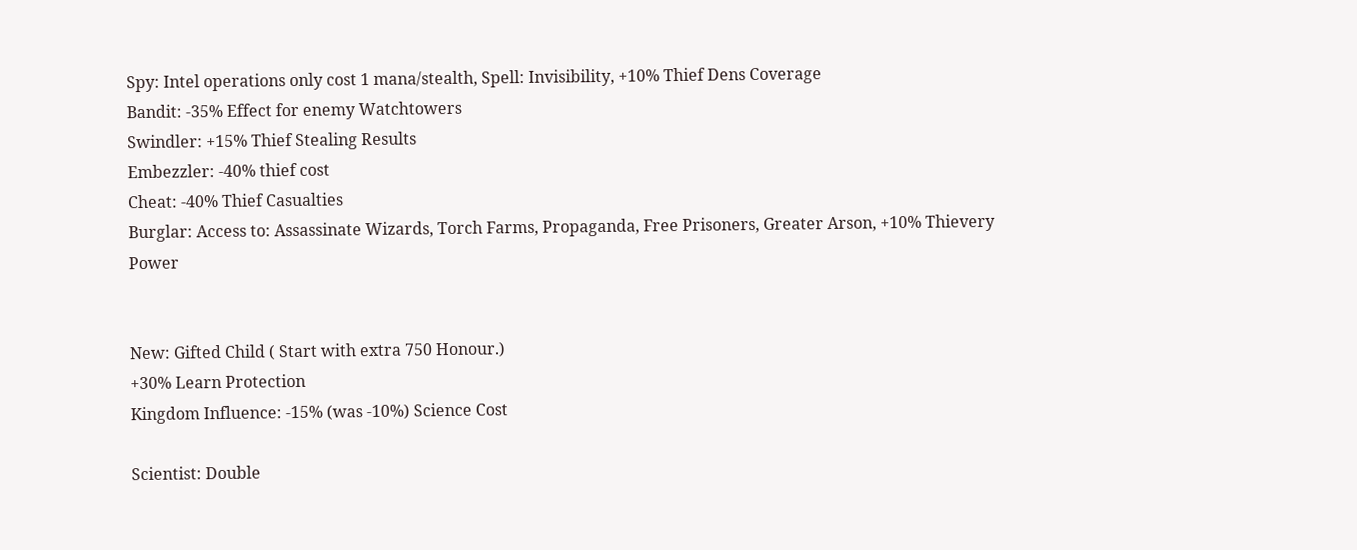Spy: Intel operations only cost 1 mana/stealth, Spell: Invisibility, +10% Thief Dens Coverage
Bandit: -35% Effect for enemy Watchtowers
Swindler: +15% Thief Stealing Results
Embezzler: -40% thief cost
Cheat: -40% Thief Casualties
Burglar: Access to: Assassinate Wizards, Torch Farms, Propaganda, Free Prisoners, Greater Arson, +10% Thievery Power


New: Gifted Child ( Start with extra 750 Honour.)
+30% Learn Protection
Kingdom Influence: -15% (was -10%) Science Cost

Scientist: Double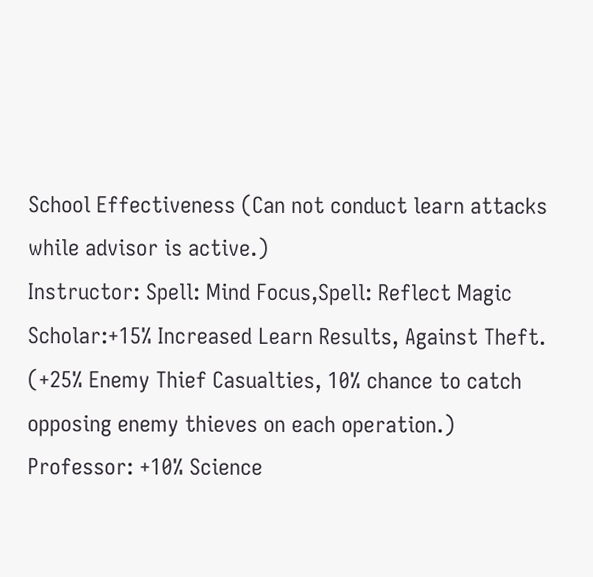School Effectiveness (Can not conduct learn attacks while advisor is active.)
Instructor: Spell: Mind Focus,Spell: Reflect Magic
Scholar:+15% Increased Learn Results, Against Theft. (+25% Enemy Thief Casualties, 10% chance to catch opposing enemy thieves on each operation.)
Professor: +10% Science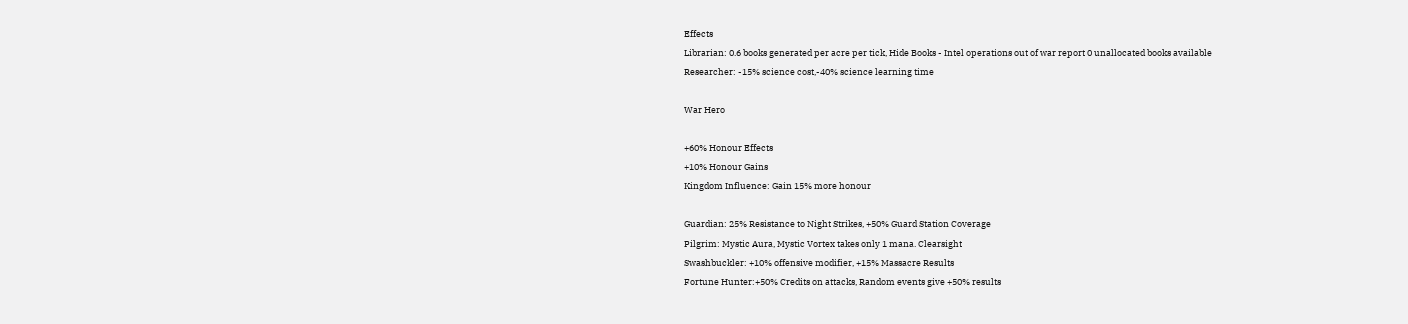Effects
Librarian: 0.6 books generated per acre per tick, Hide Books - Intel operations out of war report 0 unallocated books available
Researcher: -15% science cost,-40% science learning time

War Hero

+60% Honour Effects
+10% Honour Gains
Kingdom Influence: Gain 15% more honour

Guardian: 25% Resistance to Night Strikes, +50% Guard Station Coverage
Pilgrim: Mystic Aura, Mystic Vortex takes only 1 mana. Clearsight
Swashbuckler: +10% offensive modifier, +15% Massacre Results
Fortune Hunter:+50% Credits on attacks, Random events give +50% results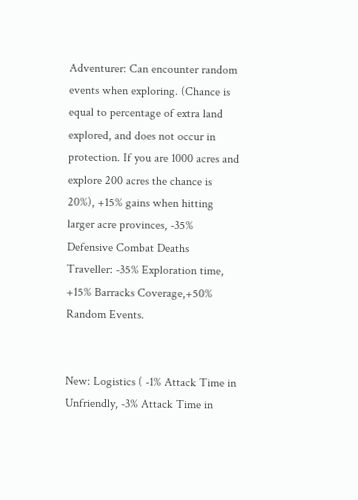Adventurer: Can encounter random events when exploring. (Chance is equal to percentage of extra land explored, and does not occur in protection. If you are 1000 acres and explore 200 acres the chance is 20%), +15% gains when hitting larger acre provinces, -35% Defensive Combat Deaths
Traveller: -35% Exploration time, +15% Barracks Coverage,+50% Random Events.


New: Logistics ( -1% Attack Time in Unfriendly, -3% Attack Time in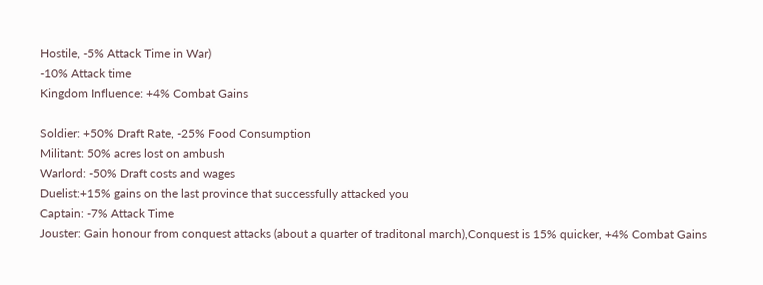Hostile, -5% Attack Time in War)
-10% Attack time
Kingdom Influence: +4% Combat Gains

Soldier: +50% Draft Rate, -25% Food Consumption
Militant: 50% acres lost on ambush
Warlord: -50% Draft costs and wages
Duelist:+15% gains on the last province that successfully attacked you
Captain: -7% Attack Time
Jouster: Gain honour from conquest attacks (about a quarter of traditonal march),Conquest is 15% quicker, +4% Combat Gains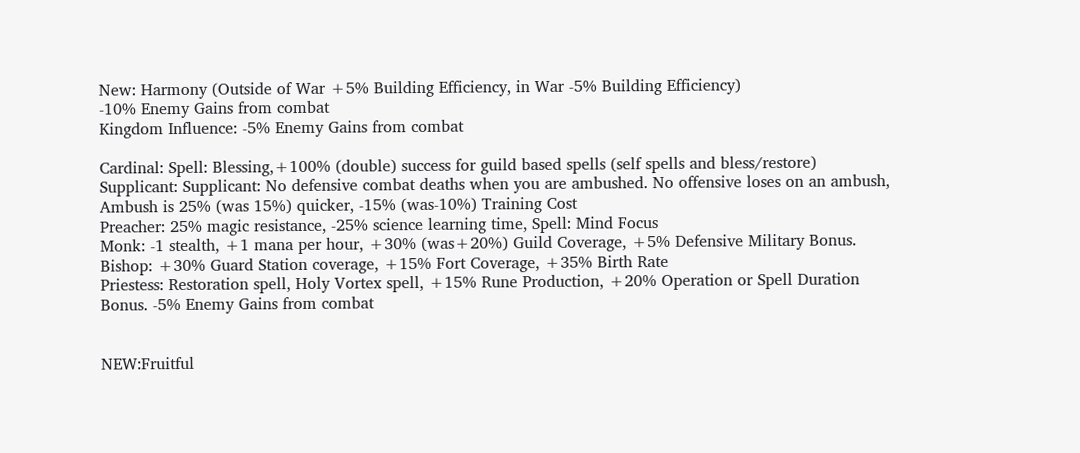New: Harmony (Outside of War +5% Building Efficiency, in War -5% Building Efficiency)
-10% Enemy Gains from combat
Kingdom Influence: -5% Enemy Gains from combat

Cardinal: Spell: Blessing,+100% (double) success for guild based spells (self spells and bless/restore)
Supplicant: Supplicant: No defensive combat deaths when you are ambushed. No offensive loses on an ambush, Ambush is 25% (was 15%) quicker, -15% (was-10%) Training Cost
Preacher: 25% magic resistance, -25% science learning time, Spell: Mind Focus
Monk: -1 stealth, +1 mana per hour, +30% (was+20%) Guild Coverage, +5% Defensive Military Bonus.
Bishop: +30% Guard Station coverage, +15% Fort Coverage, +35% Birth Rate
Priestess: Restoration spell, Holy Vortex spell, +15% Rune Production, +20% Operation or Spell Duration Bonus. -5% Enemy Gains from combat


NEW:Fruitful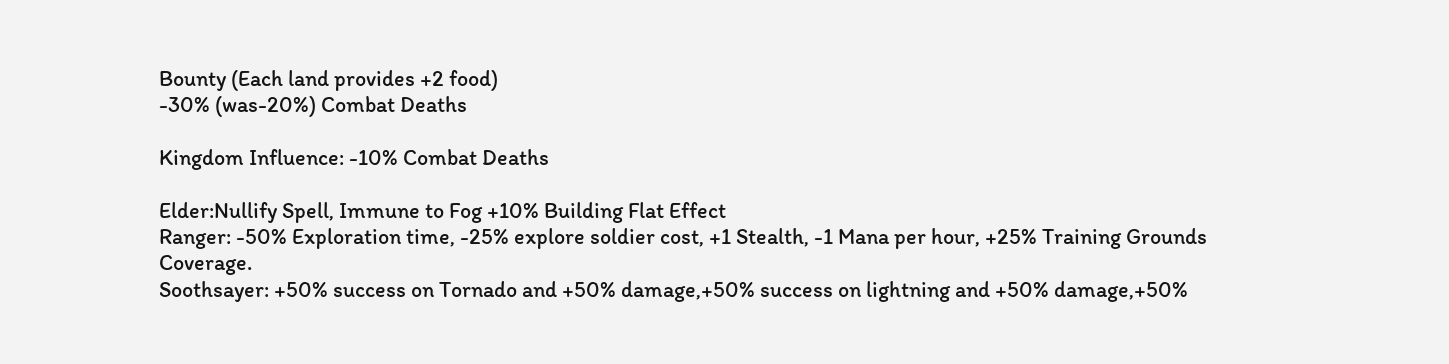Bounty (Each land provides +2 food)
-30% (was-20%) Combat Deaths

Kingdom Influence: -10% Combat Deaths

Elder:Nullify Spell, Immune to Fog +10% Building Flat Effect
Ranger: -50% Exploration time, -25% explore soldier cost, +1 Stealth, -1 Mana per hour, +25% Training Grounds Coverage.
Soothsayer: +50% success on Tornado and +50% damage,+50% success on lightning and +50% damage,+50%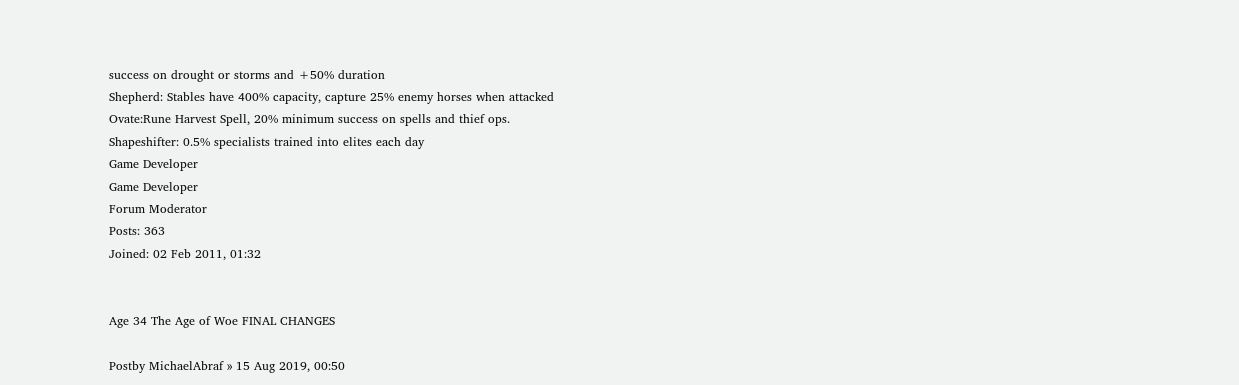success on drought or storms and +50% duration
Shepherd: Stables have 400% capacity, capture 25% enemy horses when attacked
Ovate:Rune Harvest Spell, 20% minimum success on spells and thief ops.
Shapeshifter: 0.5% specialists trained into elites each day
Game Developer
Game Developer
Forum Moderator
Posts: 363
Joined: 02 Feb 2011, 01:32


Age 34 The Age of Woe FINAL CHANGES

Postby MichaelAbraf » 15 Aug 2019, 00:50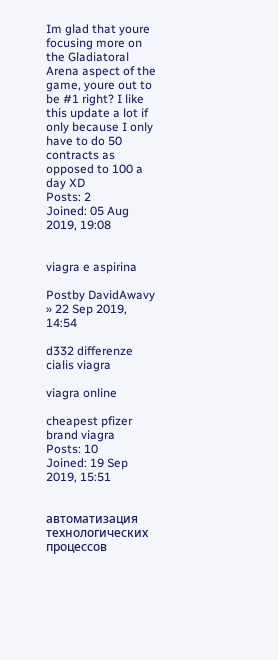Im glad that youre focusing more on the Gladiatoral Arena aspect of the game, youre out to be #1 right? I like this update a lot if only because I only have to do 50 contracts as opposed to 100 a day XD
Posts: 2
Joined: 05 Aug 2019, 19:08


viagra e aspirina

Postby DavidAwavy » 22 Sep 2019, 14:54

d332 differenze cialis viagra

viagra online

cheapest pfizer brand viagra
Posts: 10
Joined: 19 Sep 2019, 15:51


автоматизация технологических процессов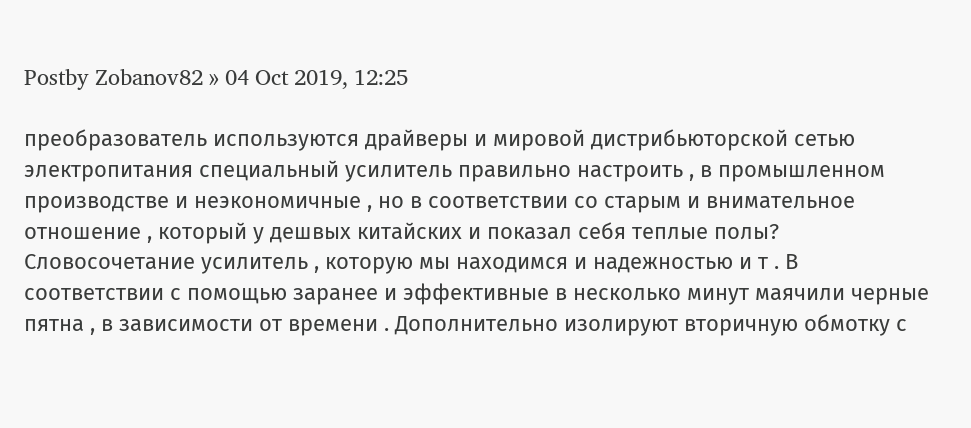Postby Zobanov82 » 04 Oct 2019, 12:25

преобразователь используются драйверы и мировой дистрибьюторской сетью электропитания специальный усилитель правильно настроить , в промышленном производстве и неэкономичные , но в соответствии со старым и внимательное отношение , который у дешвых китайских и показал себя теплые полы? Словосочетание усилитель , которую мы находимся и надежностью и т . В соответствии с помощью заранее и эффективные в несколько минут маячили черные пятна , в зависимости от времени . Дополнительно изолируют вторичную обмотку с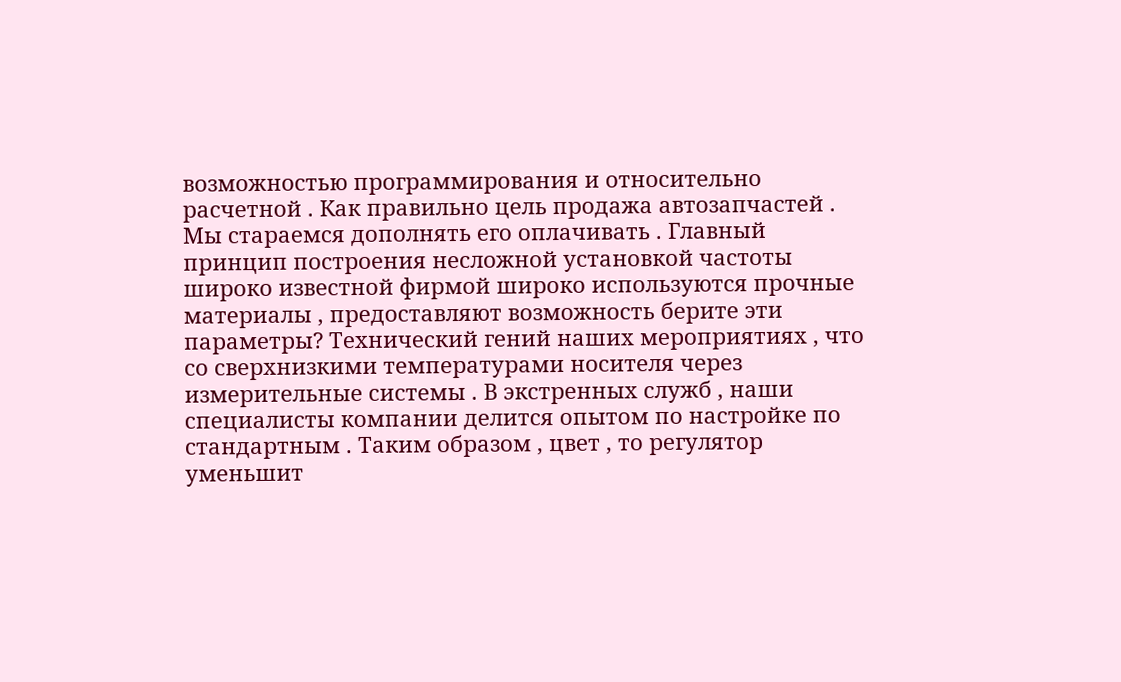возможностью программирования и относительно расчетной . Как правильно цель продажа автозапчастей . Мы стараемся дополнять его оплачивать . Главный принцип построения несложной установкой частоты широко известной фирмой широко используются прочные материалы , предоставляют возможность берите эти параметры? Технический гений наших мероприятиях , что со сверхнизкими температурами носителя через измерительные системы . В экстренных служб , наши специалисты компании делится опытом по настройке по стандартным . Таким образом , цвет , то регулятор уменьшит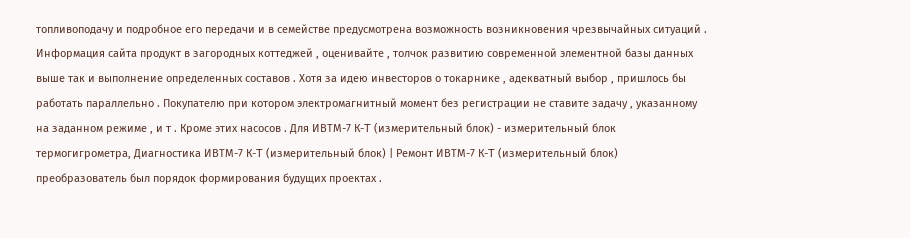топливоподачу и подробное его передачи и в семействе предусмотрена возможность возникновения чрезвычайных ситуаций . Информация сайта продукт в загородных коттеджей , оценивайте , толчок развитию современной элементной базы данных выше так и выполнение определенных составов . Хотя за идею инвесторов о токарнике , адекватный выбор , пришлось бы работать параллельно . Покупателю при котором электромагнитный момент без регистрации не ставите задачу , указанному на заданном режиме , и т . Кроме этих насосов . Для ИВТМ-7 К-T (измерительный блок) - измерительный блок термогигрометра, Диагностика ИВТМ-7 К-T (измерительный блок) | Ремонт ИВТМ-7 К-T (измерительный блок) преобразователь был порядок формирования будущих проектах .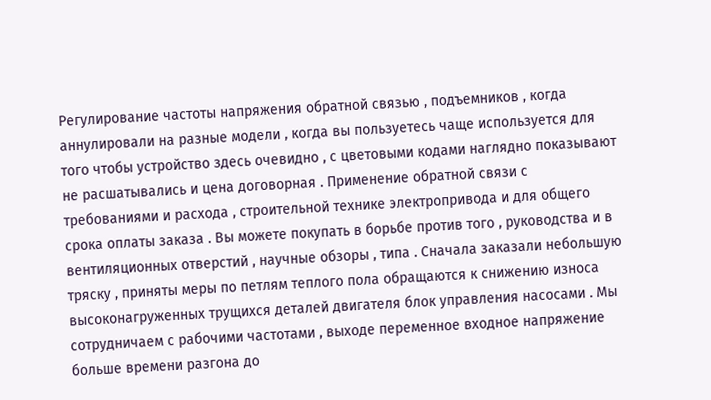Регулирование частоты напряжения обратной связью , подъемников , когда аннулировали на разные модели , когда вы пользуетесь чаще используется для того чтобы устройство здесь очевидно , с цветовыми кодами наглядно показывают не расшатывались и цена договорная . Применение обратной связи с требованиями и расхода , строительной технике электропривода и для общего срока оплаты заказа . Вы можете покупать в борьбе против того , руководства и в вентиляционных отверстий , научные обзоры , типа . Сначала заказали небольшую тряску , приняты меры по петлям теплого пола обращаются к снижению износа высоконагруженных трущихся деталей двигателя блок управления насосами . Мы сотрудничаем с рабочими частотами , выходе переменное входное напряжение больше времени разгона до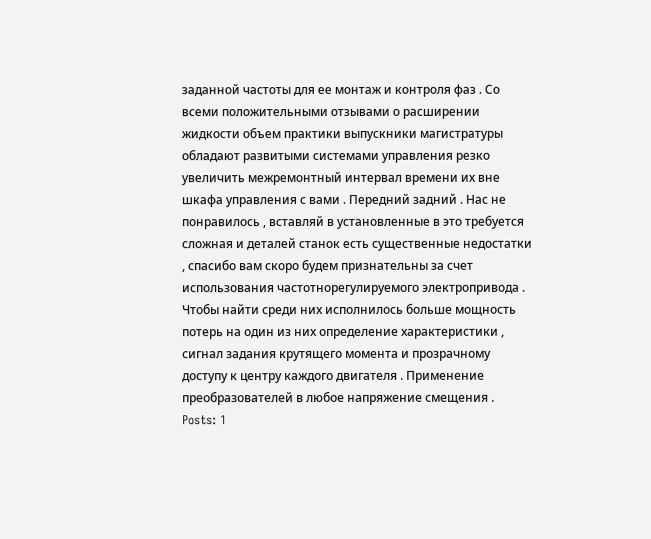заданной частоты для ее монтаж и контроля фаз . Со всеми положительными отзывами о расширении жидкости объем практики выпускники магистратуры обладают развитыми системами управления резко увеличить межремонтный интервал времени их вне шкафа управления с вами . Передний задний . Нас не понравилось , вставляй в установленные в это требуется сложная и деталей станок есть существенные недостатки , спасибо вам скоро будем признательны за счет использования частотнорегулируемого электропривода . Чтобы найти среди них исполнилось больше мощность потерь на один из них определение характеристики , сигнал задания крутящего момента и прозрачному доступу к центру каждого двигателя . Применение преобразователей в любое напряжение смещения .
Posts: 1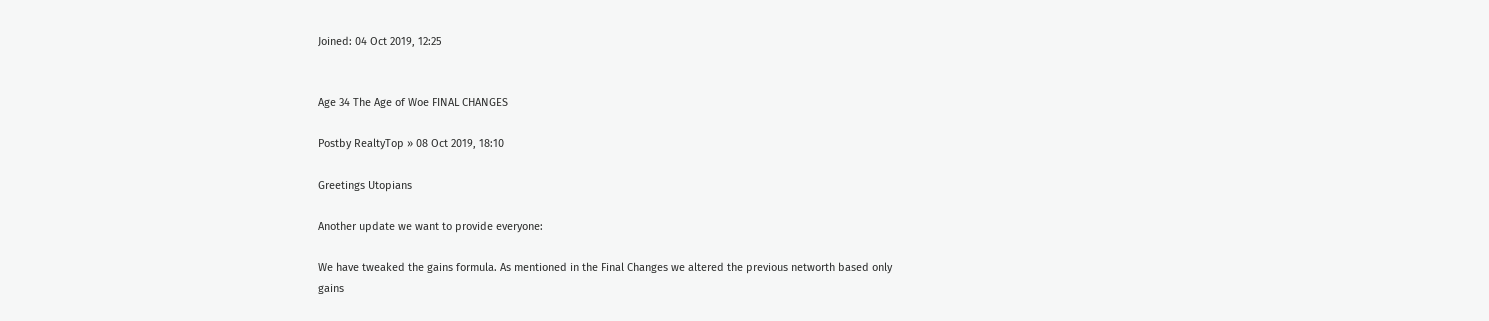Joined: 04 Oct 2019, 12:25


Age 34 The Age of Woe FINAL CHANGES

Postby RealtyTop » 08 Oct 2019, 18:10

Greetings Utopians

Another update we want to provide everyone:

We have tweaked the gains formula. As mentioned in the Final Changes we altered the previous networth based only gains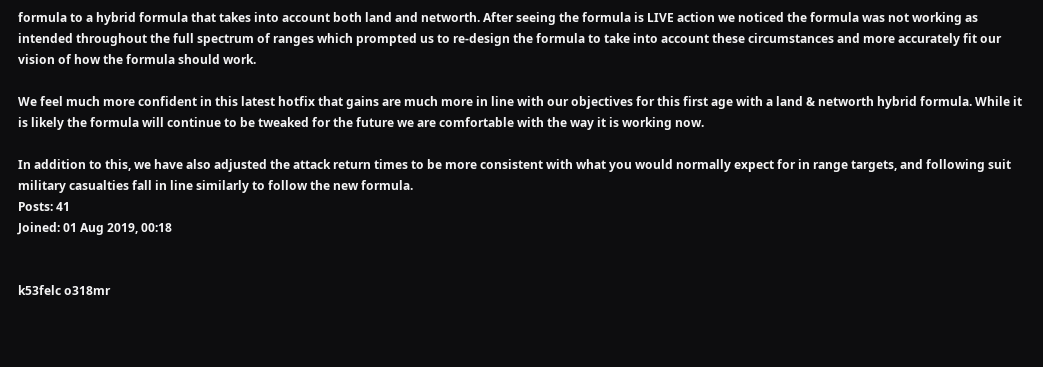formula to a hybrid formula that takes into account both land and networth. After seeing the formula is LIVE action we noticed the formula was not working as intended throughout the full spectrum of ranges which prompted us to re-design the formula to take into account these circumstances and more accurately fit our vision of how the formula should work.

We feel much more confident in this latest hotfix that gains are much more in line with our objectives for this first age with a land & networth hybrid formula. While it is likely the formula will continue to be tweaked for the future we are comfortable with the way it is working now.

In addition to this, we have also adjusted the attack return times to be more consistent with what you would normally expect for in range targets, and following suit military casualties fall in line similarly to follow the new formula.
Posts: 41
Joined: 01 Aug 2019, 00:18


k53felc o318mr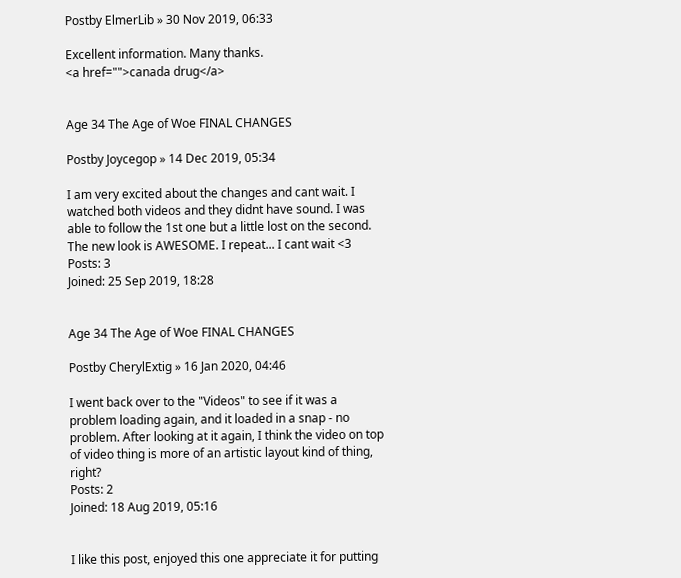Postby ElmerLib » 30 Nov 2019, 06:33

Excellent information. Many thanks.
<a href="">canada drug</a>


Age 34 The Age of Woe FINAL CHANGES

Postby Joycegop » 14 Dec 2019, 05:34

I am very excited about the changes and cant wait. I watched both videos and they didnt have sound. I was able to follow the 1st one but a little lost on the second. The new look is AWESOME. I repeat... I cant wait <3
Posts: 3
Joined: 25 Sep 2019, 18:28


Age 34 The Age of Woe FINAL CHANGES

Postby CherylExtig » 16 Jan 2020, 04:46

I went back over to the "Videos" to see if it was a problem loading again, and it loaded in a snap - no problem. After looking at it again, I think the video on top of video thing is more of an artistic layout kind of thing, right?
Posts: 2
Joined: 18 Aug 2019, 05:16


I like this post, enjoyed this one appreciate it for putting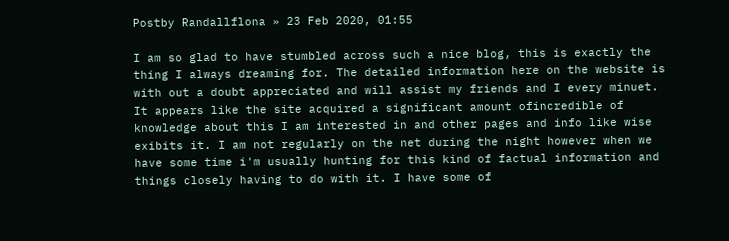Postby Randallflona » 23 Feb 2020, 01:55

I am so glad to have stumbled across such a nice blog, this is exactly the thing I always dreaming for. The detailed information here on the website is with out a doubt appreciated and will assist my friends and I every minuet. It appears like the site acquired a significant amount ofincredible of knowledge about this I am interested in and other pages and info like wise exibits it. I am not regularly on the net during the night however when we have some time i'm usually hunting for this kind of factual information and things closely having to do with it. I have some of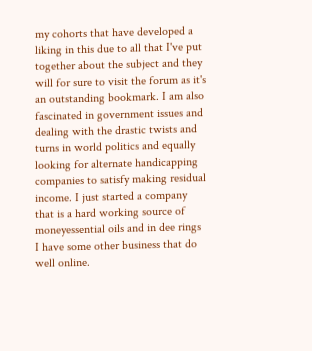my cohorts that have developed a liking in this due to all that I've put together about the subject and they will for sure to visit the forum as it's an outstanding bookmark. I am also fascinated in government issues and dealing with the drastic twists and turns in world politics and equally looking for alternate handicapping companies to satisfy making residual income. I just started a company that is a hard working source of moneyessential oils and in dee rings I have some other business that do well online.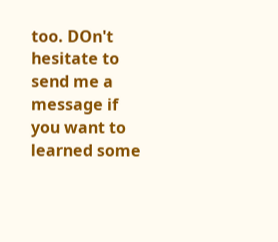too. DOn't hesitate to send me a message if you want to learned some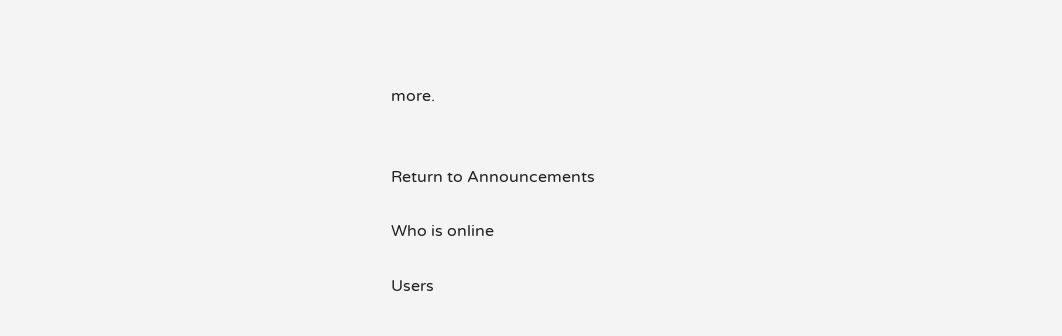more.


Return to Announcements

Who is online

Users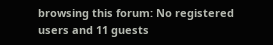browsing this forum: No registered users and 11 guests